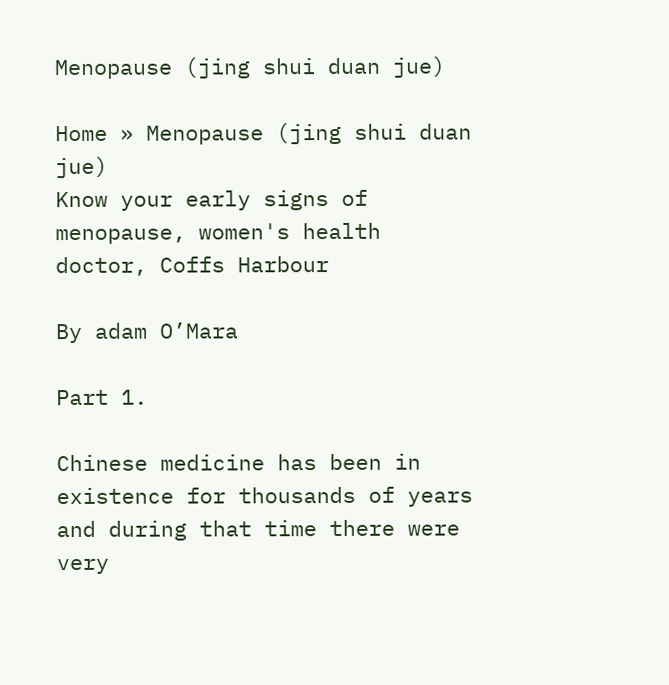Menopause (jing shui duan jue)

Home » Menopause (jing shui duan jue)
Know your early signs of menopause, women's health doctor, Coffs Harbour

By adam O’Mara

Part 1.

Chinese medicine has been in existence for thousands of years and during that time there were very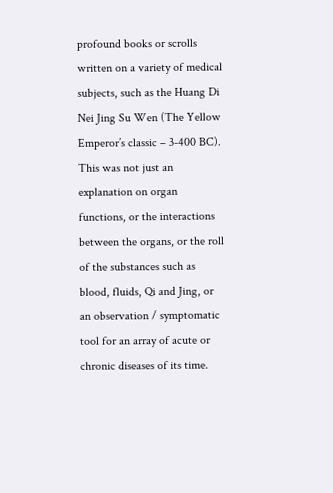profound books or scrolls written on a variety of medical subjects, such as the Huang Di Nei Jing Su Wen (The Yellow Emperor’s classic – 3-400 BC). This was not just an explanation on organ functions, or the interactions between the organs, or the roll of the substances such as blood, fluids, Qi and Jing, or an observation / symptomatic tool for an array of acute or chronic diseases of its time.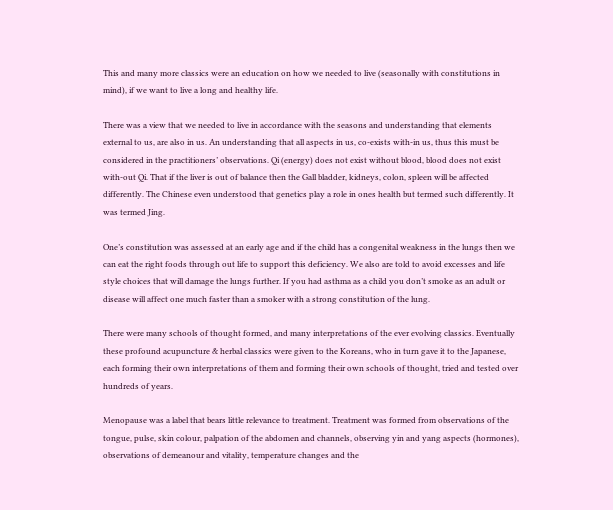This and many more classics were an education on how we needed to live (seasonally with constitutions in mind), if we want to live a long and healthy life.

There was a view that we needed to live in accordance with the seasons and understanding that elements external to us, are also in us. An understanding that all aspects in us, co-exists with-in us, thus this must be considered in the practitioners’ observations. Qi (energy) does not exist without blood, blood does not exist with-out Qi. That if the liver is out of balance then the Gall bladder, kidneys, colon, spleen will be affected differently. The Chinese even understood that genetics play a role in ones health but termed such differently. It was termed Jing.

One’s constitution was assessed at an early age and if the child has a congenital weakness in the lungs then we can eat the right foods through out life to support this deficiency. We also are told to avoid excesses and life style choices that will damage the lungs further. If you had asthma as a child you don’t smoke as an adult or disease will affect one much faster than a smoker with a strong constitution of the lung.

There were many schools of thought formed, and many interpretations of the ever evolving classics. Eventually these profound acupuncture & herbal classics were given to the Koreans, who in turn gave it to the Japanese, each forming their own interpretations of them and forming their own schools of thought, tried and tested over hundreds of years.

Menopause was a label that bears little relevance to treatment. Treatment was formed from observations of the tongue, pulse, skin colour, palpation of the abdomen and channels, observing yin and yang aspects (hormones), observations of demeanour and vitality, temperature changes and the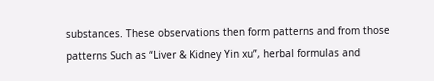substances. These observations then form patterns and from those patterns Such as “Liver & Kidney Yin xu”, herbal formulas and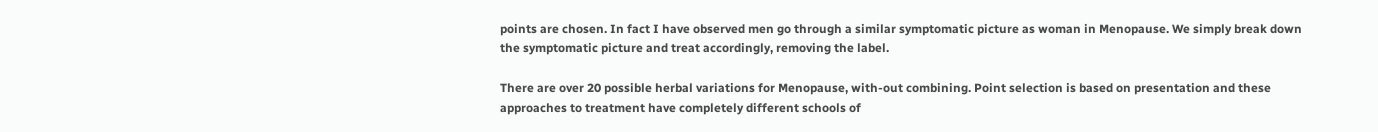points are chosen. In fact I have observed men go through a similar symptomatic picture as woman in Menopause. We simply break down the symptomatic picture and treat accordingly, removing the label.

There are over 20 possible herbal variations for Menopause, with-out combining. Point selection is based on presentation and these approaches to treatment have completely different schools of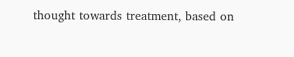thought towards treatment, based on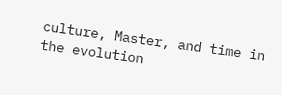culture, Master, and time in the evolution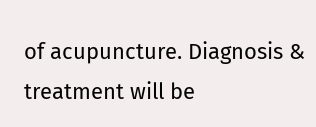of acupuncture. Diagnosis & treatment will be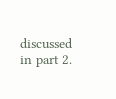discussed in part 2.